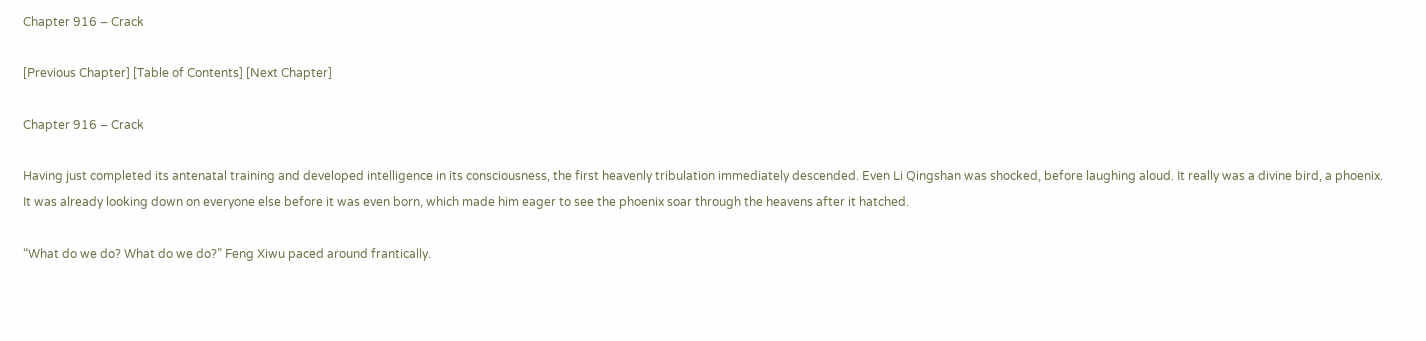Chapter 916 – Crack

[Previous Chapter] [Table of Contents] [Next Chapter]

Chapter 916 – Crack

Having just completed its antenatal training and developed intelligence in its consciousness, the first heavenly tribulation immediately descended. Even Li Qingshan was shocked, before laughing aloud. It really was a divine bird, a phoenix. It was already looking down on everyone else before it was even born, which made him eager to see the phoenix soar through the heavens after it hatched.

“What do we do? What do we do?” Feng Xiwu paced around frantically.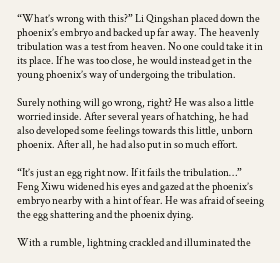“What’s wrong with this?” Li Qingshan placed down the phoenix’s embryo and backed up far away. The heavenly tribulation was a test from heaven. No one could take it in its place. If he was too close, he would instead get in the young phoenix’s way of undergoing the tribulation.

Surely nothing will go wrong, right? He was also a little worried inside. After several years of hatching, he had also developed some feelings towards this little, unborn phoenix. After all, he had also put in so much effort.

“It’s just an egg right now. If it fails the tribulation…” Feng Xiwu widened his eyes and gazed at the phoenix’s embryo nearby with a hint of fear. He was afraid of seeing the egg shattering and the phoenix dying.

With a rumble, lightning crackled and illuminated the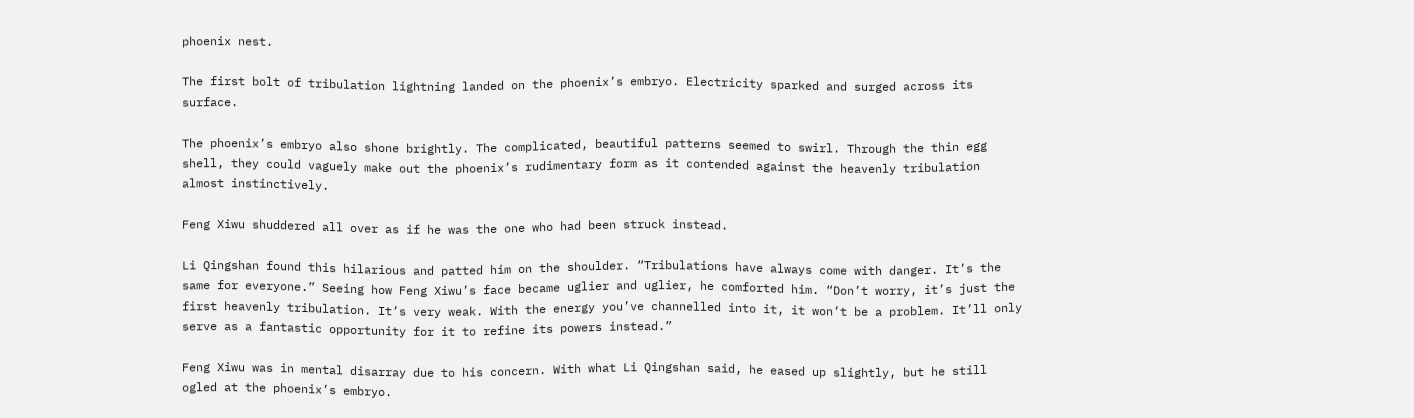phoenix nest.

The first bolt of tribulation lightning landed on the phoenix’s embryo. Electricity sparked and surged across its surface.

The phoenix’s embryo also shone brightly. The complicated, beautiful patterns seemed to swirl. Through the thin egg shell, they could vaguely make out the phoenix’s rudimentary form as it contended against the heavenly tribulation almost instinctively.

Feng Xiwu shuddered all over as if he was the one who had been struck instead.

Li Qingshan found this hilarious and patted him on the shoulder. “Tribulations have always come with danger. It’s the same for everyone.” Seeing how Feng Xiwu’s face became uglier and uglier, he comforted him. “Don’t worry, it’s just the first heavenly tribulation. It’s very weak. With the energy you’ve channelled into it, it won’t be a problem. It’ll only serve as a fantastic opportunity for it to refine its powers instead.”

Feng Xiwu was in mental disarray due to his concern. With what Li Qingshan said, he eased up slightly, but he still ogled at the phoenix’s embryo.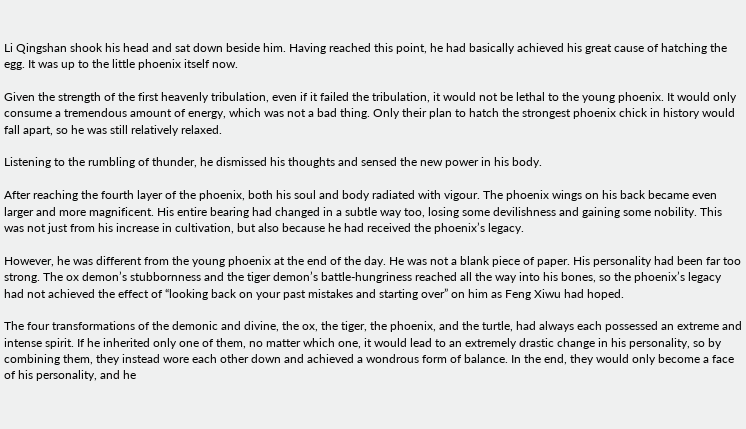Li Qingshan shook his head and sat down beside him. Having reached this point, he had basically achieved his great cause of hatching the egg. It was up to the little phoenix itself now.

Given the strength of the first heavenly tribulation, even if it failed the tribulation, it would not be lethal to the young phoenix. It would only consume a tremendous amount of energy, which was not a bad thing. Only their plan to hatch the strongest phoenix chick in history would fall apart, so he was still relatively relaxed.

Listening to the rumbling of thunder, he dismissed his thoughts and sensed the new power in his body.

After reaching the fourth layer of the phoenix, both his soul and body radiated with vigour. The phoenix wings on his back became even larger and more magnificent. His entire bearing had changed in a subtle way too, losing some devilishness and gaining some nobility. This was not just from his increase in cultivation, but also because he had received the phoenix’s legacy.

However, he was different from the young phoenix at the end of the day. He was not a blank piece of paper. His personality had been far too strong. The ox demon’s stubbornness and the tiger demon’s battle-hungriness reached all the way into his bones, so the phoenix’s legacy had not achieved the effect of “looking back on your past mistakes and starting over” on him as Feng Xiwu had hoped.

The four transformations of the demonic and divine, the ox, the tiger, the phoenix, and the turtle, had always each possessed an extreme and intense spirit. If he inherited only one of them, no matter which one, it would lead to an extremely drastic change in his personality, so by combining them, they instead wore each other down and achieved a wondrous form of balance. In the end, they would only become a face of his personality, and he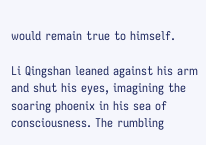would remain true to himself.

Li Qingshan leaned against his arm and shut his eyes, imagining the soaring phoenix in his sea of consciousness. The rumbling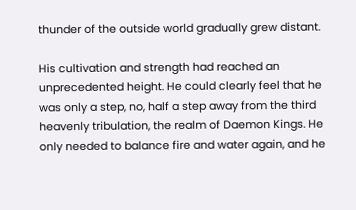thunder of the outside world gradually grew distant.

His cultivation and strength had reached an unprecedented height. He could clearly feel that he was only a step, no, half a step away from the third heavenly tribulation, the realm of Daemon Kings. He only needed to balance fire and water again, and he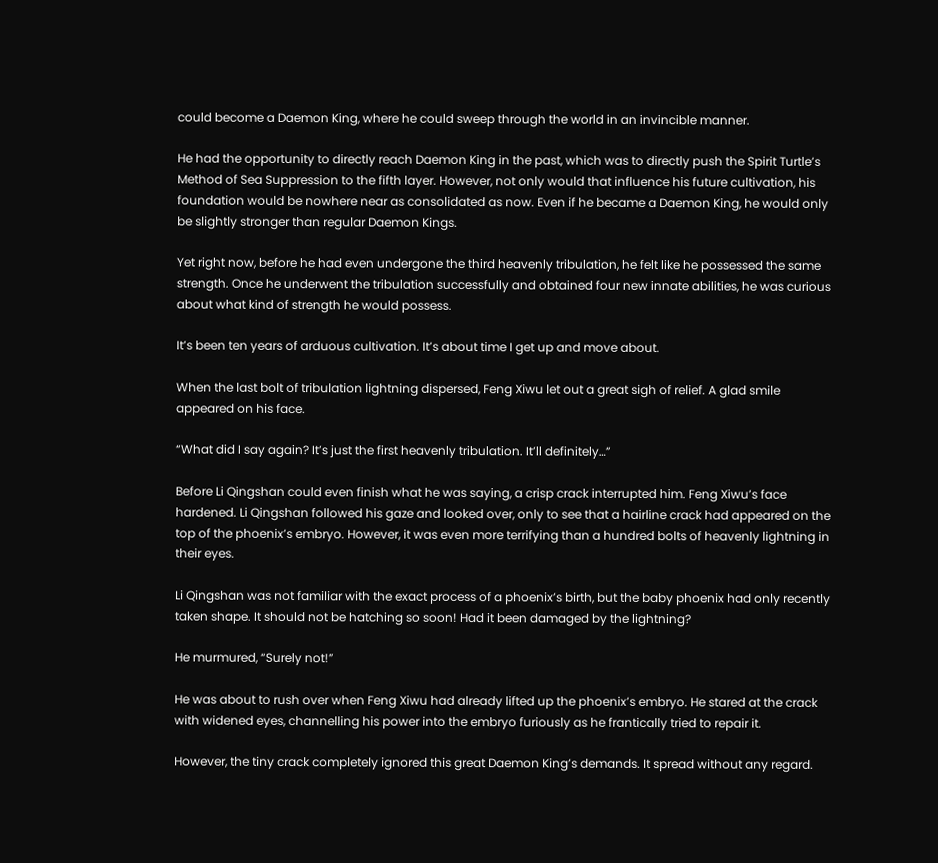could become a Daemon King, where he could sweep through the world in an invincible manner.

He had the opportunity to directly reach Daemon King in the past, which was to directly push the Spirit Turtle’s Method of Sea Suppression to the fifth layer. However, not only would that influence his future cultivation, his foundation would be nowhere near as consolidated as now. Even if he became a Daemon King, he would only be slightly stronger than regular Daemon Kings.

Yet right now, before he had even undergone the third heavenly tribulation, he felt like he possessed the same strength. Once he underwent the tribulation successfully and obtained four new innate abilities, he was curious about what kind of strength he would possess.

It’s been ten years of arduous cultivation. It’s about time I get up and move about.

When the last bolt of tribulation lightning dispersed, Feng Xiwu let out a great sigh of relief. A glad smile appeared on his face.

“What did I say again? It’s just the first heavenly tribulation. It’ll definitely…”

Before Li Qingshan could even finish what he was saying, a crisp crack interrupted him. Feng Xiwu’s face hardened. Li Qingshan followed his gaze and looked over, only to see that a hairline crack had appeared on the top of the phoenix’s embryo. However, it was even more terrifying than a hundred bolts of heavenly lightning in their eyes.

Li Qingshan was not familiar with the exact process of a phoenix’s birth, but the baby phoenix had only recently taken shape. It should not be hatching so soon! Had it been damaged by the lightning?

He murmured, “Surely not!”

He was about to rush over when Feng Xiwu had already lifted up the phoenix’s embryo. He stared at the crack with widened eyes, channelling his power into the embryo furiously as he frantically tried to repair it.

However, the tiny crack completely ignored this great Daemon King’s demands. It spread without any regard.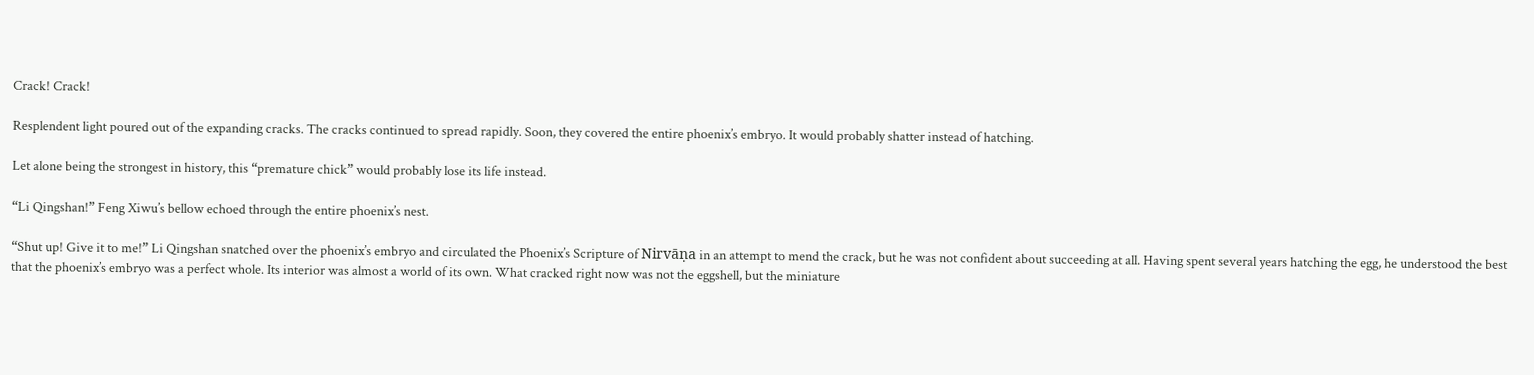Crack! Crack!

Resplendent light poured out of the expanding cracks. The cracks continued to spread rapidly. Soon, they covered the entire phoenix’s embryo. It would probably shatter instead of hatching.

Let alone being the strongest in history, this “premature chick” would probably lose its life instead.

“Li Qingshan!” Feng Xiwu’s bellow echoed through the entire phoenix’s nest.

“Shut up! Give it to me!” Li Qingshan snatched over the phoenix’s embryo and circulated the Phoenix’s Scripture of Nirvāṇa in an attempt to mend the crack, but he was not confident about succeeding at all. Having spent several years hatching the egg, he understood the best that the phoenix’s embryo was a perfect whole. Its interior was almost a world of its own. What cracked right now was not the eggshell, but the miniature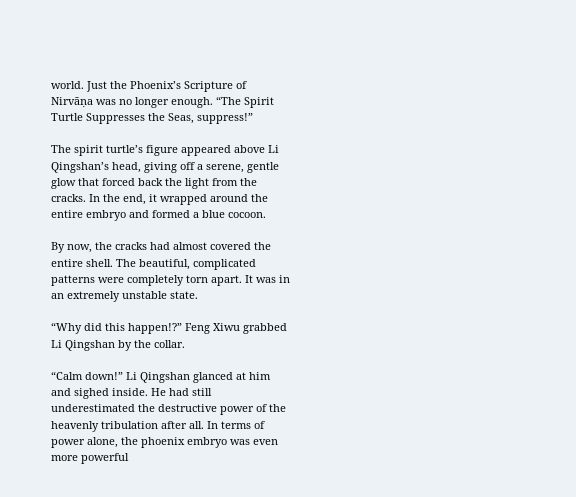world. Just the Phoenix’s Scripture of Nirvāṇa was no longer enough. “The Spirit Turtle Suppresses the Seas, suppress!”

The spirit turtle’s figure appeared above Li Qingshan’s head, giving off a serene, gentle glow that forced back the light from the cracks. In the end, it wrapped around the entire embryo and formed a blue cocoon.

By now, the cracks had almost covered the entire shell. The beautiful, complicated patterns were completely torn apart. It was in an extremely unstable state.

“Why did this happen!?” Feng Xiwu grabbed Li Qingshan by the collar.

“Calm down!” Li Qingshan glanced at him and sighed inside. He had still underestimated the destructive power of the heavenly tribulation after all. In terms of power alone, the phoenix embryo was even more powerful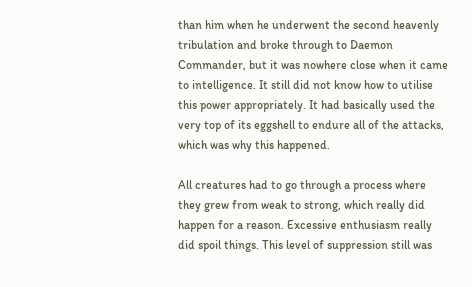than him when he underwent the second heavenly tribulation and broke through to Daemon Commander, but it was nowhere close when it came to intelligence. It still did not know how to utilise this power appropriately. It had basically used the very top of its eggshell to endure all of the attacks, which was why this happened.

All creatures had to go through a process where they grew from weak to strong, which really did happen for a reason. Excessive enthusiasm really did spoil things. This level of suppression still was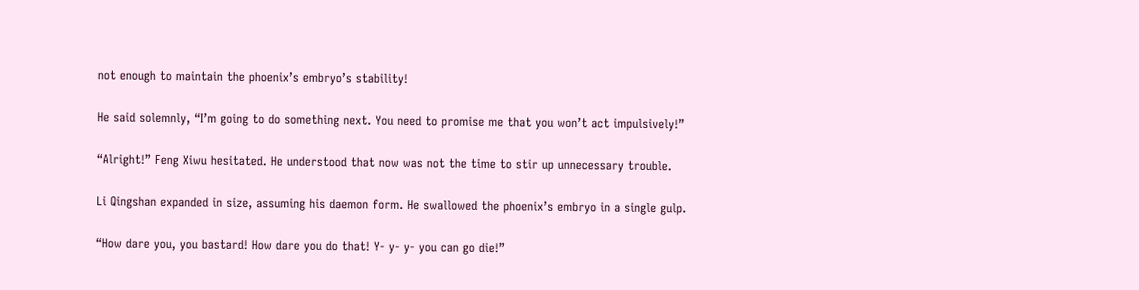not enough to maintain the phoenix’s embryo’s stability!

He said solemnly, “I’m going to do something next. You need to promise me that you won’t act impulsively!”

“Alright!” Feng Xiwu hesitated. He understood that now was not the time to stir up unnecessary trouble.

Li Qingshan expanded in size, assuming his daemon form. He swallowed the phoenix’s embryo in a single gulp.

“How dare you, you bastard! How dare you do that! Y- y- y- you can go die!”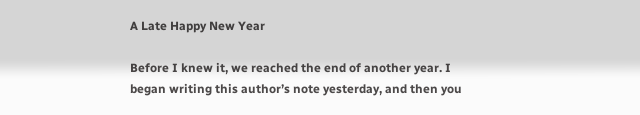A Late Happy New Year

Before I knew it, we reached the end of another year. I began writing this author’s note yesterday, and then you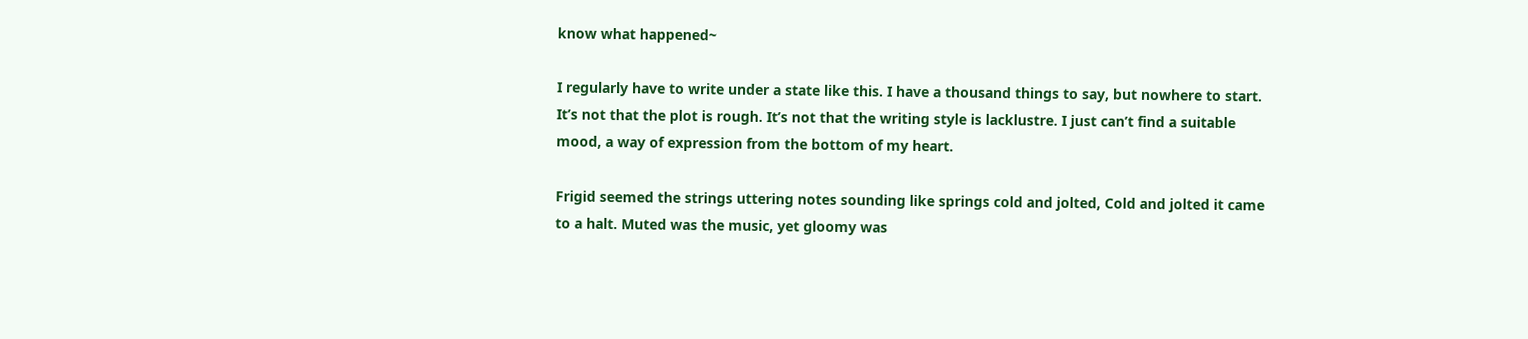know what happened~

I regularly have to write under a state like this. I have a thousand things to say, but nowhere to start. It’s not that the plot is rough. It’s not that the writing style is lacklustre. I just can’t find a suitable mood, a way of expression from the bottom of my heart.

Frigid seemed the strings uttering notes sounding like springs cold and jolted, Cold and jolted it came to a halt. Muted was the music, yet gloomy was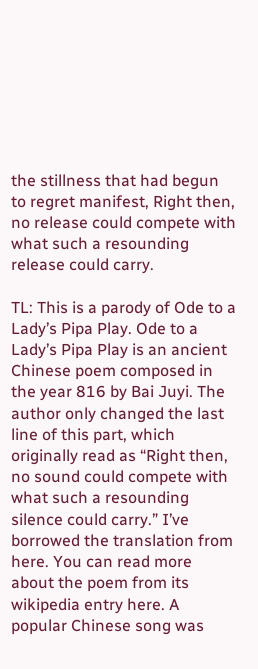the stillness that had begun to regret manifest, Right then, no release could compete with what such a resounding release could carry.

TL: This is a parody of Ode to a Lady’s Pipa Play. Ode to a Lady’s Pipa Play is an ancient Chinese poem composed in the year 816 by Bai Juyi. The author only changed the last line of this part, which originally read as “Right then, no sound could compete with what such a resounding silence could carry.” I’ve borrowed the translation from here. You can read more about the poem from its wikipedia entry here. A popular Chinese song was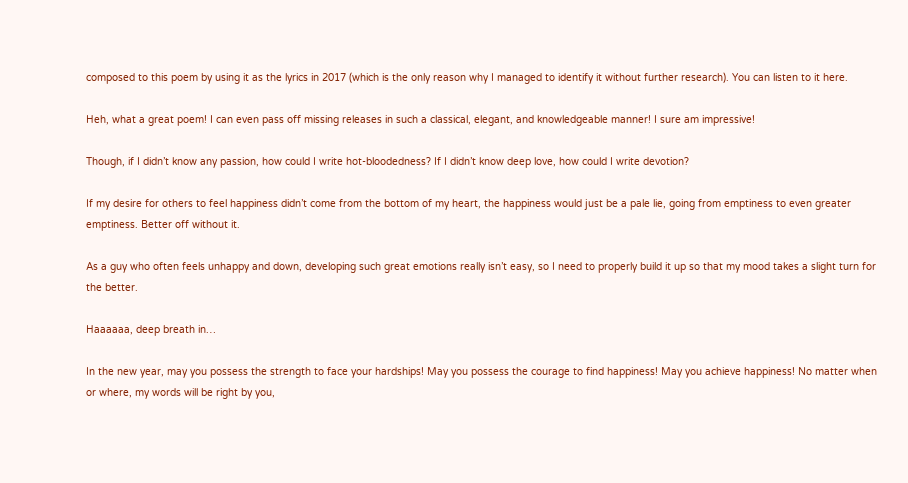composed to this poem by using it as the lyrics in 2017 (which is the only reason why I managed to identify it without further research). You can listen to it here.

Heh, what a great poem! I can even pass off missing releases in such a classical, elegant, and knowledgeable manner! I sure am impressive!

Though, if I didn’t know any passion, how could I write hot-bloodedness? If I didn’t know deep love, how could I write devotion?

If my desire for others to feel happiness didn’t come from the bottom of my heart, the happiness would just be a pale lie, going from emptiness to even greater emptiness. Better off without it.

As a guy who often feels unhappy and down, developing such great emotions really isn’t easy, so I need to properly build it up so that my mood takes a slight turn for the better.

Haaaaaa, deep breath in…

In the new year, may you possess the strength to face your hardships! May you possess the courage to find happiness! May you achieve happiness! No matter when or where, my words will be right by you,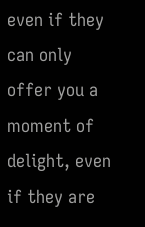even if they can only offer you a moment of delight, even if they are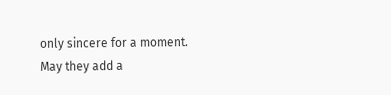only sincere for a moment. May they add a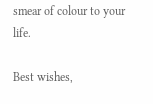smear of colour to your life.

Best wishes,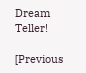Dream Teller!

[Previous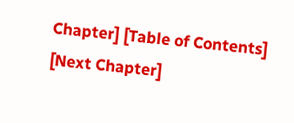Chapter] [Table of Contents] [Next Chapter]